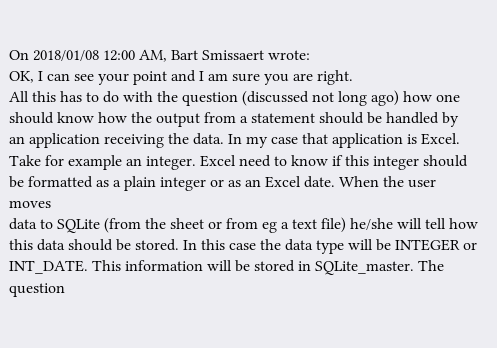On 2018/01/08 12:00 AM, Bart Smissaert wrote:
OK, I can see your point and I am sure you are right.
All this has to do with the question (discussed not long ago) how one
should know how the output from a statement should be handled by
an application receiving the data. In my case that application is Excel.
Take for example an integer. Excel need to know if this integer should
be formatted as a plain integer or as an Excel date. When the user moves
data to SQLite (from the sheet or from eg a text file) he/she will tell how
this data should be stored. In this case the data type will be INTEGER or
INT_DATE. This information will be stored in SQLite_master. The question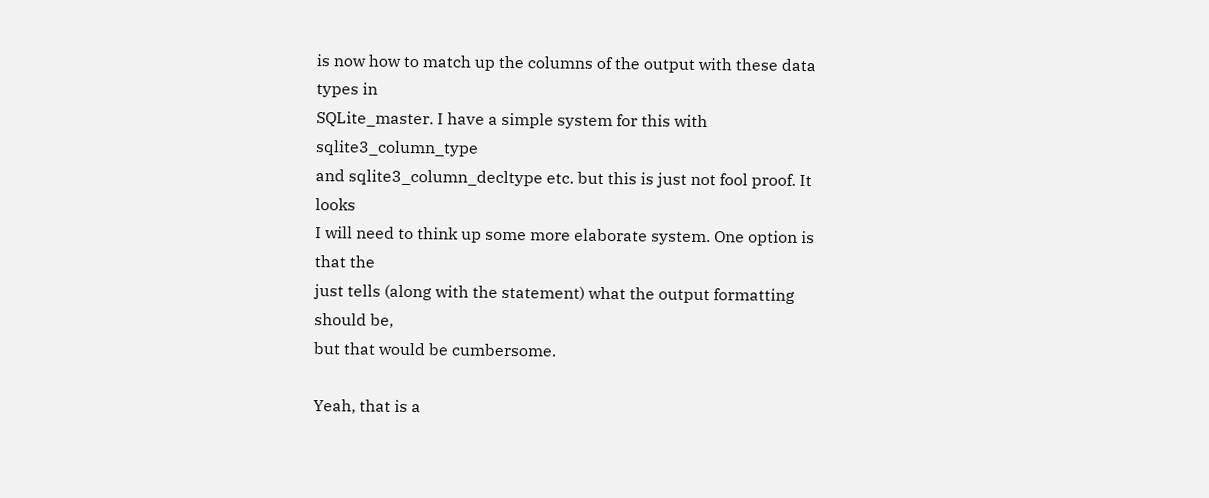is now how to match up the columns of the output with these data types in
SQLite_master. I have a simple system for this with sqlite3_column_type
and sqlite3_column_decltype etc. but this is just not fool proof. It looks
I will need to think up some more elaborate system. One option is that the
just tells (along with the statement) what the output formatting should be,
but that would be cumbersome.

Yeah, that is a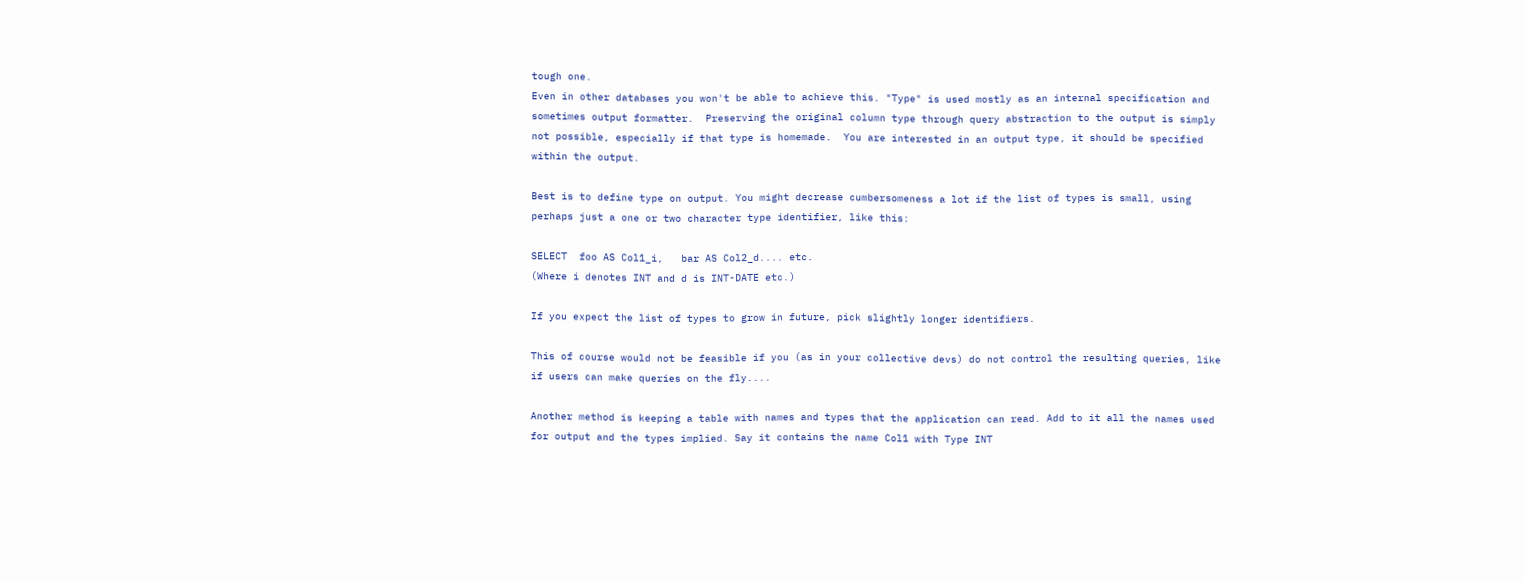tough one.
Even in other databases you won't be able to achieve this. "Type" is used mostly as an internal specification and sometimes output formatter.  Preserving the original column type through query abstraction to the output is simply not possible, especially if that type is homemade.  You are interested in an output type, it should be specified within the output.

Best is to define type on output. You might decrease cumbersomeness a lot if the list of types is small, using perhaps just a one or two character type identifier, like this:

SELECT  foo AS Col1_i,   bar AS Col2_d.... etc.
(Where i denotes INT and d is INT-DATE etc.)

If you expect the list of types to grow in future, pick slightly longer identifiers.

This of course would not be feasible if you (as in your collective devs) do not control the resulting queries, like if users can make queries on the fly....

Another method is keeping a table with names and types that the application can read. Add to it all the names used for output and the types implied. Say it contains the name Col1 with Type INT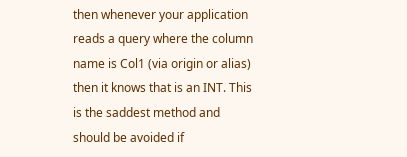then whenever your application reads a query where the column name is Col1 (via origin or alias) then it knows that is an INT. This is the saddest method and should be avoided if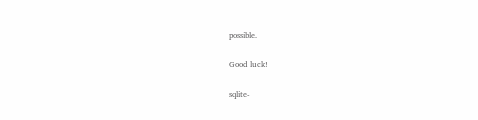possible.

Good luck!

sqlite-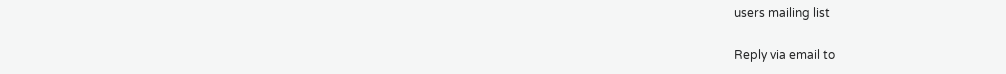users mailing list

Reply via email to